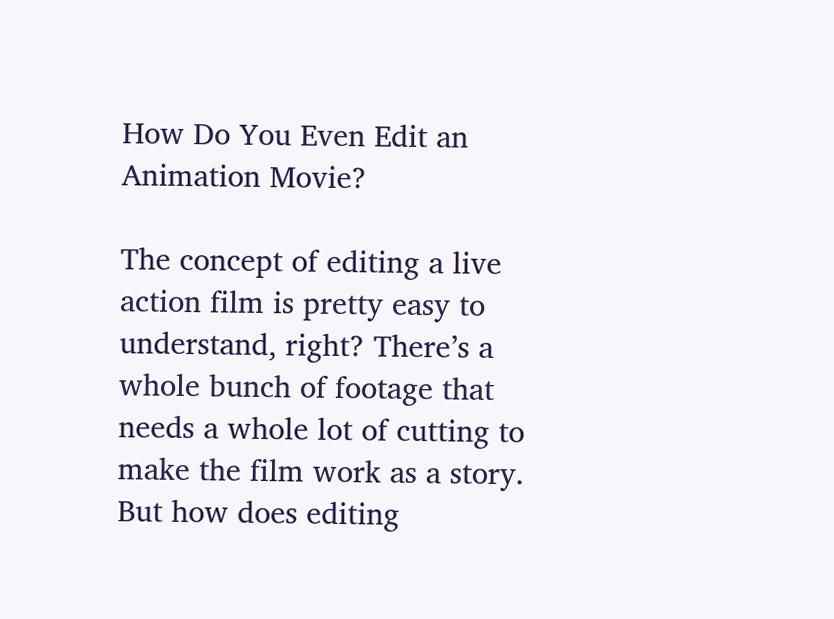How Do You Even Edit an Animation Movie?

The concept of editing a live action film is pretty easy to understand, right? There’s a whole bunch of footage that needs a whole lot of cutting to make the film work as a story. But how does editing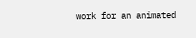work for an animated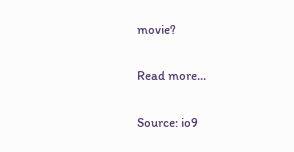movie?

Read more…

Source: io9